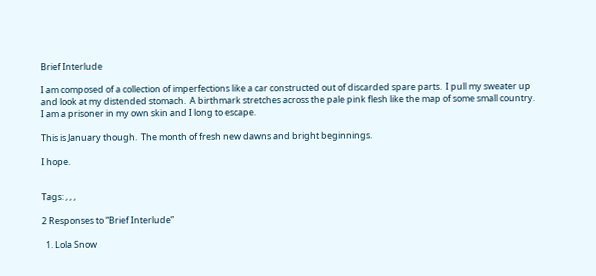Brief Interlude

I am composed of a collection of imperfections like a car constructed out of discarded spare parts.  I pull my sweater up and look at my distended stomach.  A birthmark stretches across the pale pink flesh like the map of some small country.  I am a prisoner in my own skin and I long to escape.

This is January though.  The month of fresh new dawns and bright beginnings.

I hope.


Tags: , , ,

2 Responses to “Brief Interlude”

  1. Lola Snow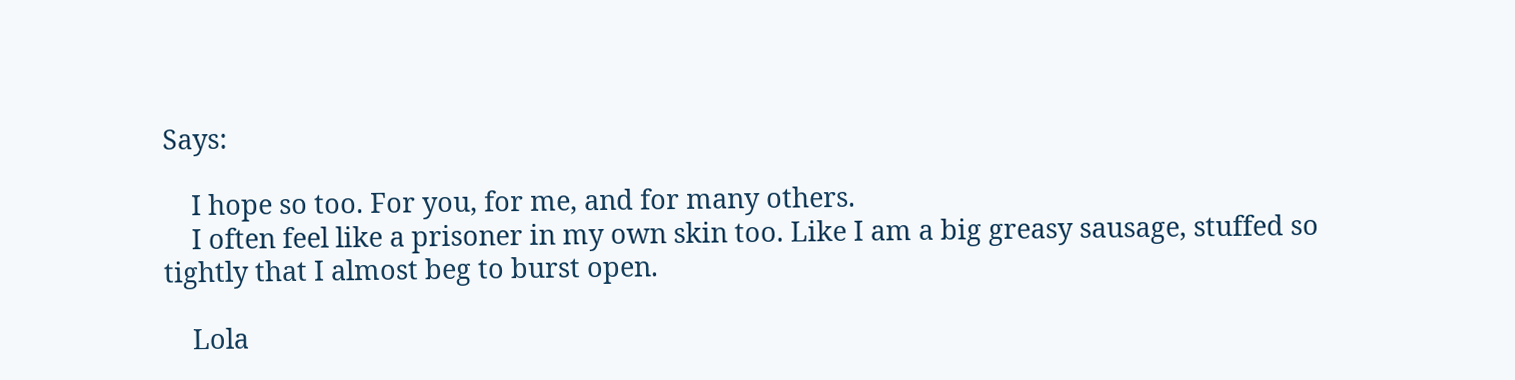Says:

    I hope so too. For you, for me, and for many others.
    I often feel like a prisoner in my own skin too. Like I am a big greasy sausage, stuffed so tightly that I almost beg to burst open.

    Lola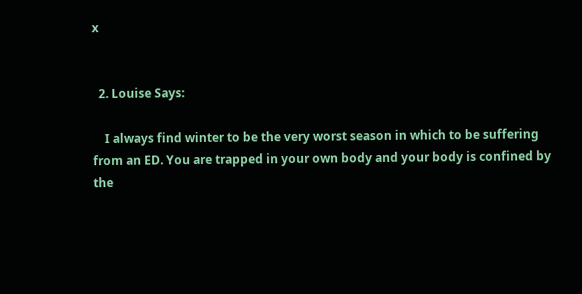x


  2. Louise Says:

    I always find winter to be the very worst season in which to be suffering from an ED. You are trapped in your own body and your body is confined by the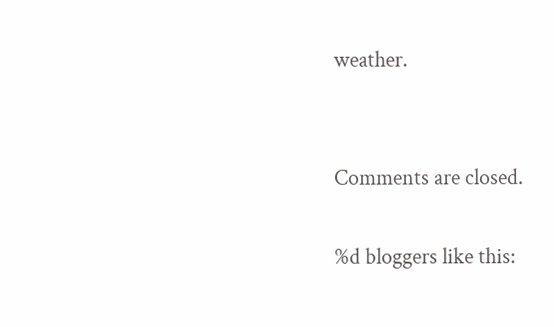weather.


Comments are closed.

%d bloggers like this: